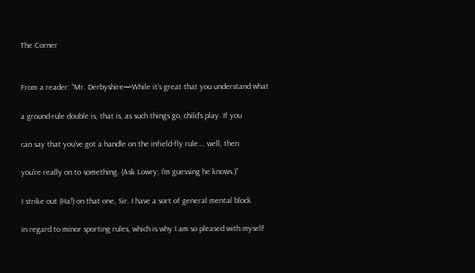The Corner


From a reader: “Mr. Derbyshire—While it’s great that you understand what

a ground-rule double is, that is, as such things go, child’s play. If you

can say that you’ve got a handle on the infield-fly rule…. well, then

you’re really on to something. (Ask Lowry; I’m guessing he knows.)”

I strike out (Ha!) on that one, Sir. I have a sort of general mental block

in regard to minor sporting rules, which is why I am so pleased with myself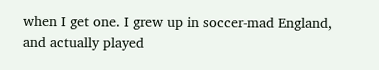when I get one. I grew up in soccer-mad England, and actually played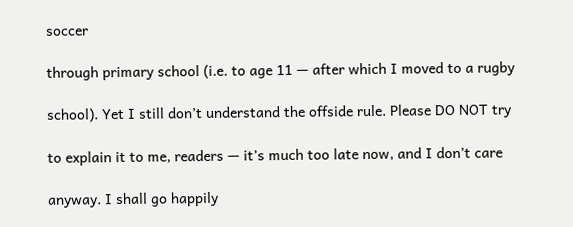soccer

through primary school (i.e. to age 11 — after which I moved to a rugby

school). Yet I still don’t understand the offside rule. Please DO NOT try

to explain it to me, readers — it’s much too late now, and I don’t care

anyway. I shall go happily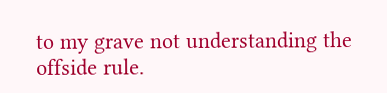to my grave not understanding the offside rule.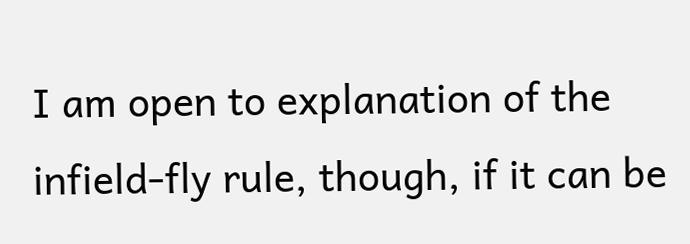I am open to explanation of the infield-fly rule, though, if it can be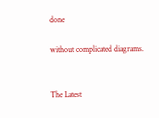done

without complicated diagrams.


The Latest